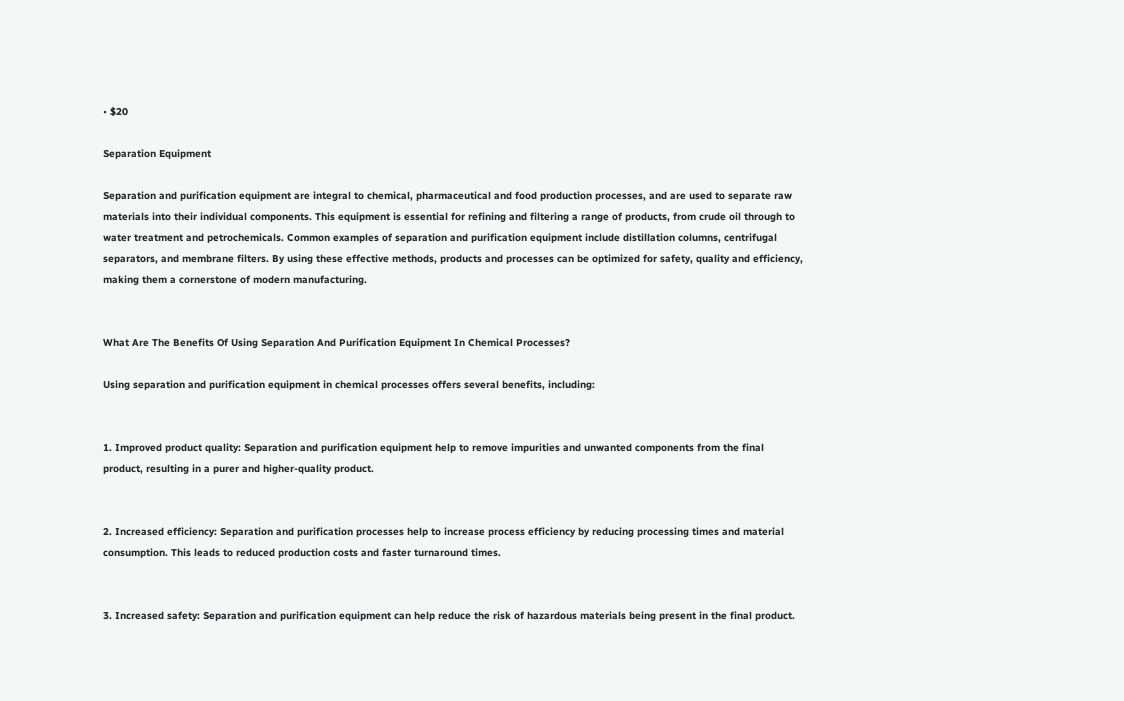• $20

Separation Equipment

Separation and purification equipment are integral to chemical, pharmaceutical and food production processes, and are used to separate raw materials into their individual components. This equipment is essential for refining and filtering a range of products, from crude oil through to water treatment and petrochemicals. Common examples of separation and purification equipment include distillation columns, centrifugal separators, and membrane filters. By using these effective methods, products and processes can be optimized for safety, quality and efficiency, making them a cornerstone of modern manufacturing.


What Are The Benefits Of Using Separation And Purification Equipment In Chemical Processes?

Using separation and purification equipment in chemical processes offers several benefits, including:


1. Improved product quality: Separation and purification equipment help to remove impurities and unwanted components from the final product, resulting in a purer and higher-quality product.


2. Increased efficiency: Separation and purification processes help to increase process efficiency by reducing processing times and material consumption. This leads to reduced production costs and faster turnaround times.


3. Increased safety: Separation and purification equipment can help reduce the risk of hazardous materials being present in the final product.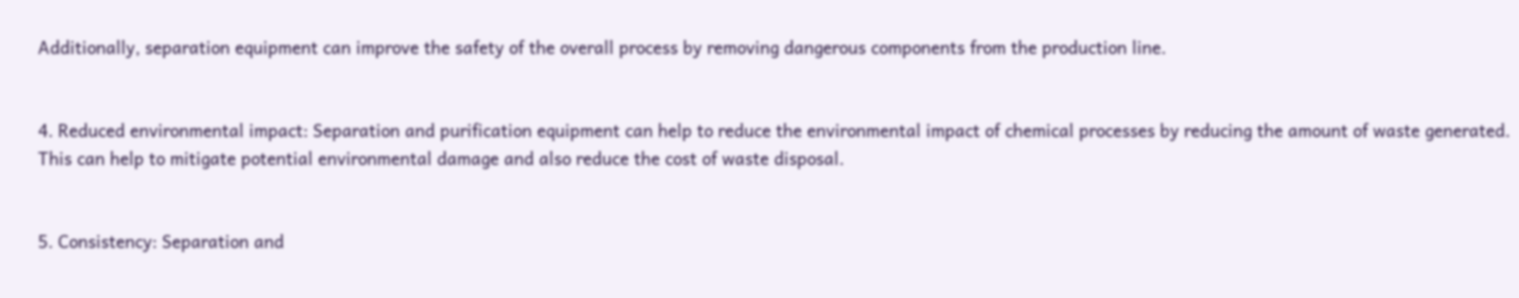Additionally, separation equipment can improve the safety of the overall process by removing dangerous components from the production line.


4. Reduced environmental impact: Separation and purification equipment can help to reduce the environmental impact of chemical processes by reducing the amount of waste generated. This can help to mitigate potential environmental damage and also reduce the cost of waste disposal.


5. Consistency: Separation and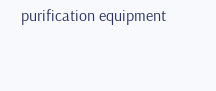purification equipment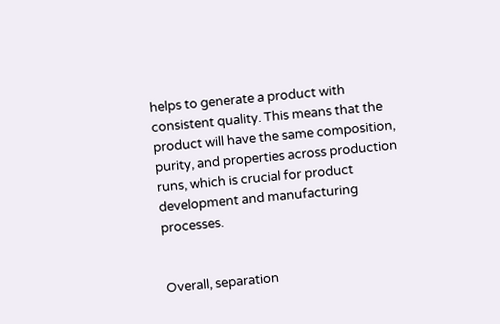helps to generate a product with consistent quality. This means that the product will have the same composition, purity, and properties across production runs, which is crucial for product development and manufacturing processes.


Overall, separation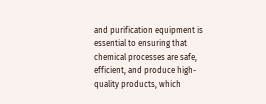and purification equipment is essential to ensuring that chemical processes are safe, efficient, and produce high-quality products, which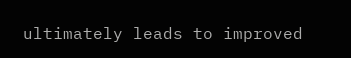ultimately leads to improved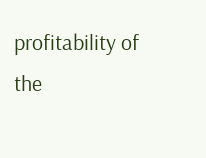profitability of the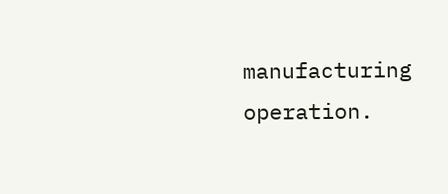manufacturing operation.